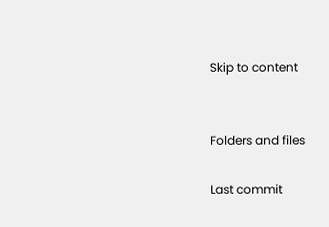Skip to content


Folders and files

Last commit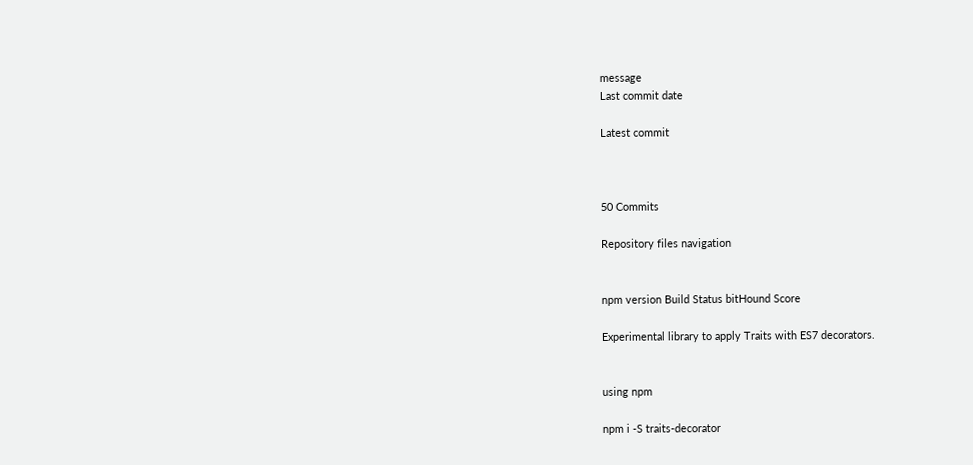message
Last commit date

Latest commit



50 Commits

Repository files navigation


npm version Build Status bitHound Score

Experimental library to apply Traits with ES7 decorators.


using npm

npm i -S traits-decorator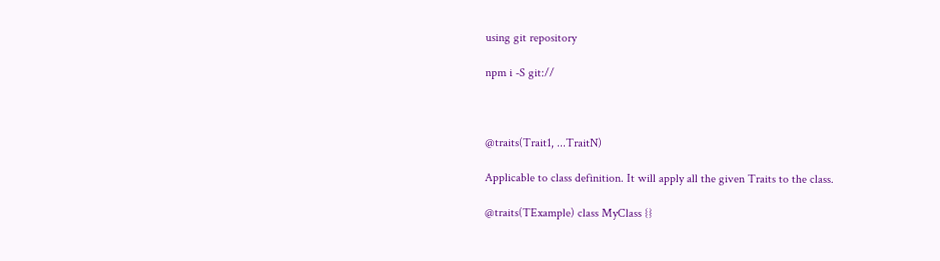using git repository

npm i -S git://



@traits(Trait1, ...TraitN)

Applicable to class definition. It will apply all the given Traits to the class.

@traits(TExample) class MyClass {}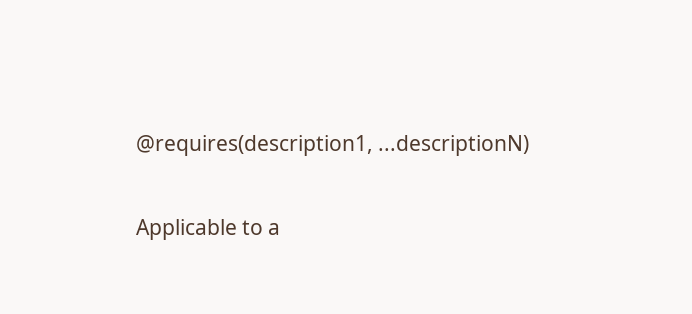@requires(description1, ...descriptionN)

Applicable to a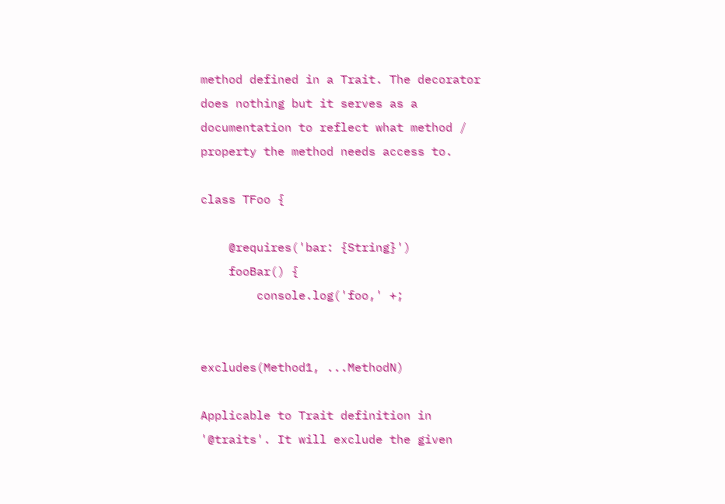method defined in a Trait. The decorator does nothing but it serves as a documentation to reflect what method / property the method needs access to.

class TFoo {

    @requires('bar: {String}')
    fooBar() {
        console.log('foo,' +;


excludes(Method1, ...MethodN)

Applicable to Trait definition in '@traits'. It will exclude the given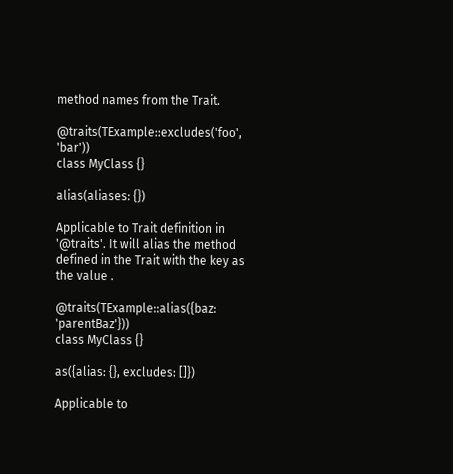method names from the Trait.

@traits(TExample::excludes('foo', 'bar'))
class MyClass {}

alias(aliases: {})

Applicable to Trait definition in '@traits'. It will alias the method defined in the Trait with the key as the value .

@traits(TExample::alias({baz: 'parentBaz'}))
class MyClass {}

as({alias: {}, excludes: []})

Applicable to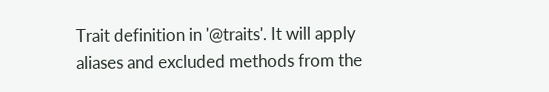Trait definition in '@traits'. It will apply aliases and excluded methods from the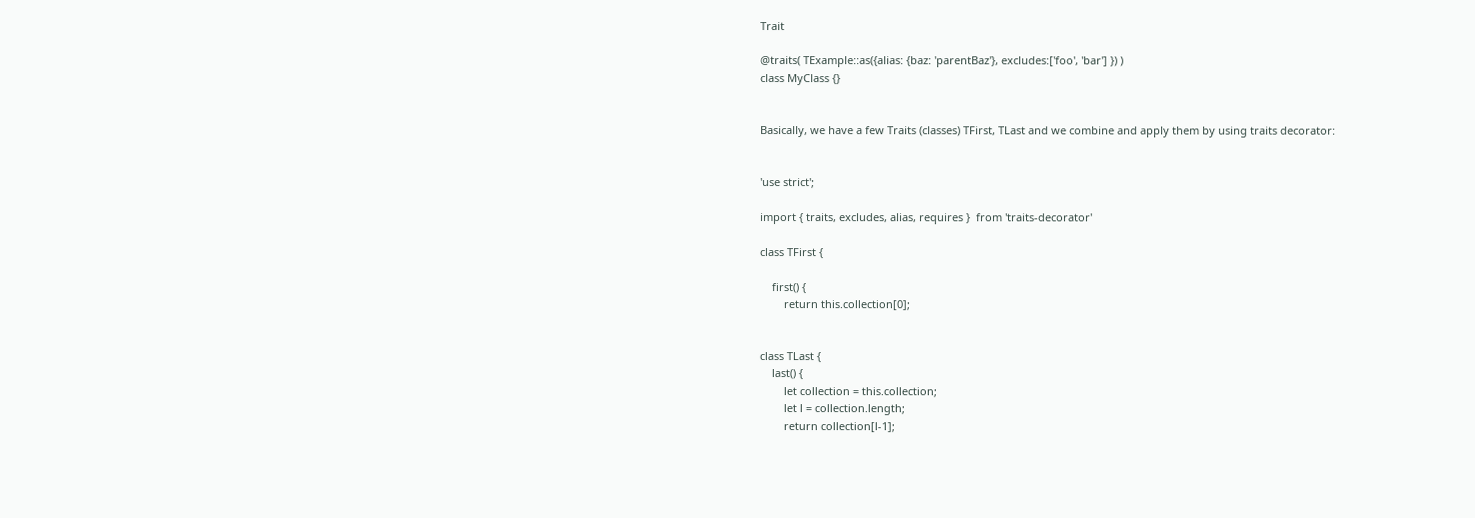Trait

@traits( TExample::as({alias: {baz: 'parentBaz'}, excludes:['foo', 'bar'] }) )
class MyClass {}


Basically, we have a few Traits (classes) TFirst, TLast and we combine and apply them by using traits decorator:


'use strict';

import { traits, excludes, alias, requires }  from 'traits-decorator'

class TFirst {

    first() {
        return this.collection[0];


class TLast {
    last() {
        let collection = this.collection;
        let l = collection.length;
        return collection[l-1];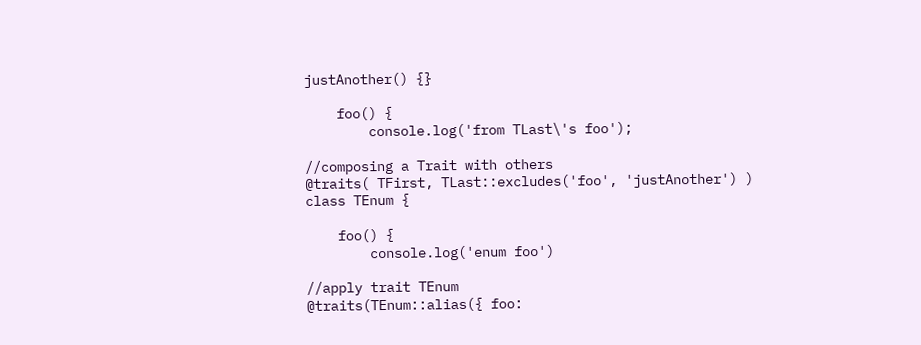justAnother() {}

    foo() {
        console.log('from TLast\'s foo');

//composing a Trait with others
@traits( TFirst, TLast::excludes('foo', 'justAnother') )
class TEnum {

    foo() {
        console.log('enum foo')

//apply trait TEnum
@traits(TEnum::alias({ foo: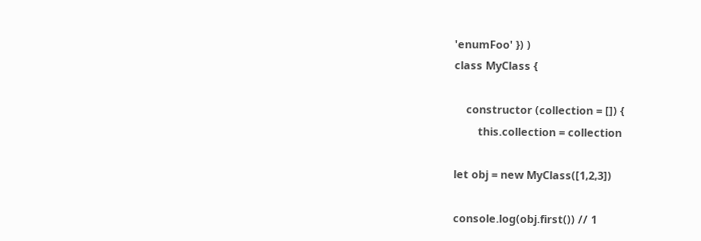'enumFoo' }) )
class MyClass {

    constructor (collection = []) {
        this.collection = collection

let obj = new MyClass([1,2,3])

console.log(obj.first()) // 1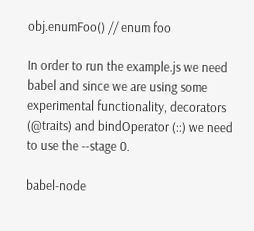obj.enumFoo() // enum foo

In order to run the example.js we need babel and since we are using some experimental functionality, decorators (@traits) and bindOperator (::) we need to use the --stage 0.

babel-node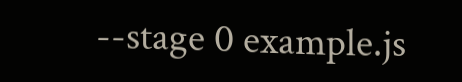--stage 0 example.js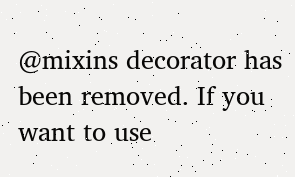@mixins decorator has been removed. If you want to use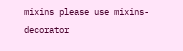mixins please use mixins-decorator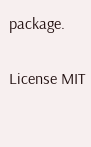package.

License MIT